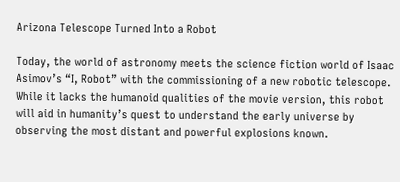Arizona Telescope Turned Into a Robot

Today, the world of astronomy meets the science fiction world of Isaac Asimov’s “I, Robot” with the commissioning of a new robotic telescope. While it lacks the humanoid qualities of the movie version, this robot will aid in humanity’s quest to understand the early universe by observing the most distant and powerful explosions known.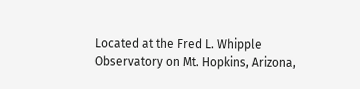Located at the Fred L. Whipple Observatory on Mt. Hopkins, Arizona,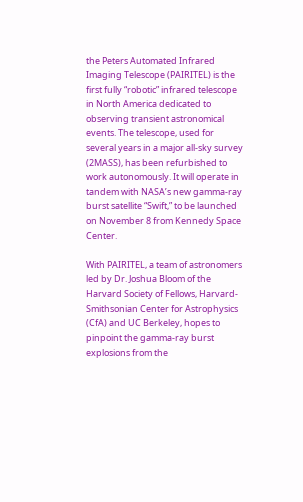the Peters Automated Infrared Imaging Telescope (PAIRITEL) is the first fully “robotic” infrared telescope in North America dedicated to observing transient astronomical events. The telescope, used for several years in a major all-sky survey (2MASS), has been refurbished to work autonomously. It will operate in tandem with NASA’s new gamma-ray burst satellite “Swift,” to be launched on November 8 from Kennedy Space Center.

With PAIRITEL, a team of astronomers led by Dr. Joshua Bloom of the Harvard Society of Fellows, Harvard-Smithsonian Center for Astrophysics (CfA) and UC Berkeley, hopes to pinpoint the gamma-ray burst explosions from the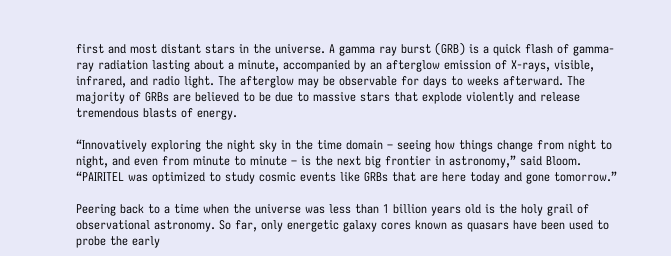first and most distant stars in the universe. A gamma ray burst (GRB) is a quick flash of gamma-ray radiation lasting about a minute, accompanied by an afterglow emission of X-rays, visible, infrared, and radio light. The afterglow may be observable for days to weeks afterward. The majority of GRBs are believed to be due to massive stars that explode violently and release tremendous blasts of energy.

“Innovatively exploring the night sky in the time domain – seeing how things change from night to night, and even from minute to minute – is the next big frontier in astronomy,” said Bloom. “PAIRITEL was optimized to study cosmic events like GRBs that are here today and gone tomorrow.”

Peering back to a time when the universe was less than 1 billion years old is the holy grail of observational astronomy. So far, only energetic galaxy cores known as quasars have been used to probe the early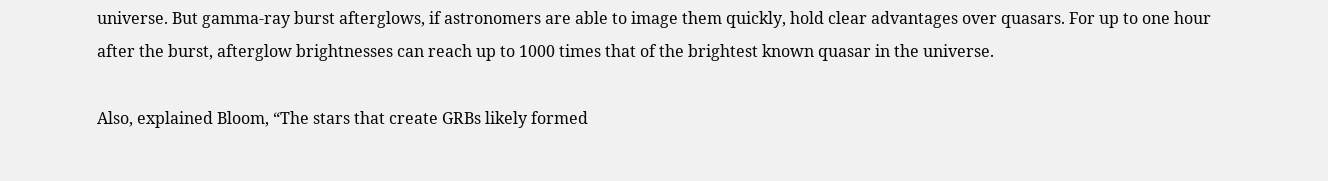universe. But gamma-ray burst afterglows, if astronomers are able to image them quickly, hold clear advantages over quasars. For up to one hour after the burst, afterglow brightnesses can reach up to 1000 times that of the brightest known quasar in the universe.

Also, explained Bloom, “The stars that create GRBs likely formed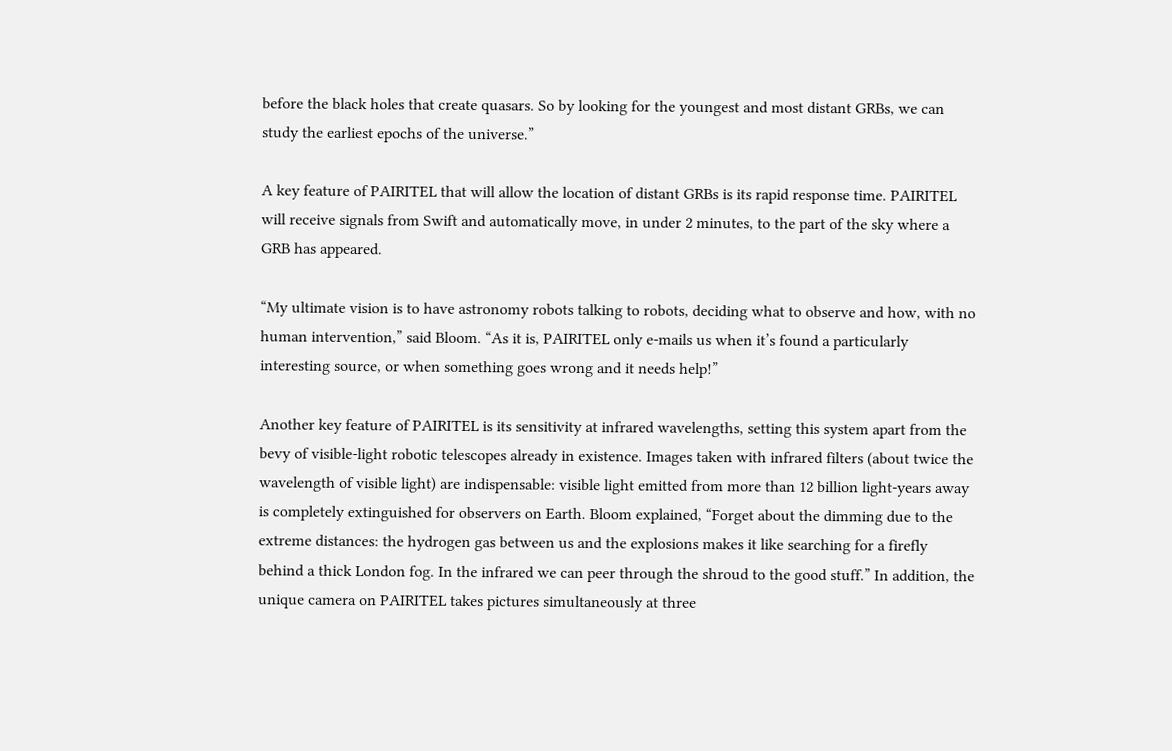before the black holes that create quasars. So by looking for the youngest and most distant GRBs, we can study the earliest epochs of the universe.”

A key feature of PAIRITEL that will allow the location of distant GRBs is its rapid response time. PAIRITEL will receive signals from Swift and automatically move, in under 2 minutes, to the part of the sky where a GRB has appeared.

“My ultimate vision is to have astronomy robots talking to robots, deciding what to observe and how, with no human intervention,” said Bloom. “As it is, PAIRITEL only e-mails us when it’s found a particularly interesting source, or when something goes wrong and it needs help!”

Another key feature of PAIRITEL is its sensitivity at infrared wavelengths, setting this system apart from the bevy of visible-light robotic telescopes already in existence. Images taken with infrared filters (about twice the wavelength of visible light) are indispensable: visible light emitted from more than 12 billion light-years away is completely extinguished for observers on Earth. Bloom explained, “Forget about the dimming due to the extreme distances: the hydrogen gas between us and the explosions makes it like searching for a firefly behind a thick London fog. In the infrared we can peer through the shroud to the good stuff.” In addition, the unique camera on PAIRITEL takes pictures simultaneously at three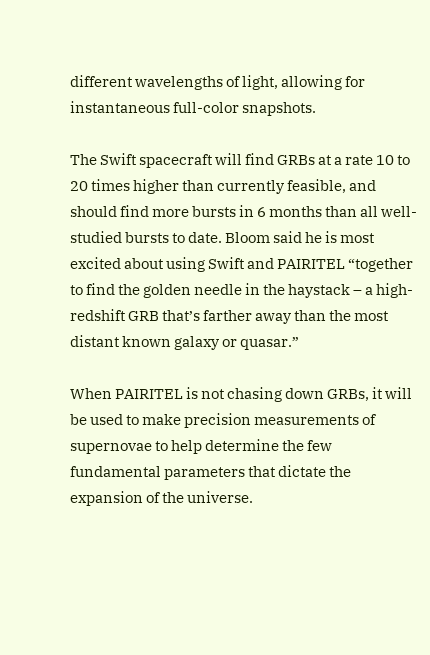different wavelengths of light, allowing for instantaneous full-color snapshots.

The Swift spacecraft will find GRBs at a rate 10 to 20 times higher than currently feasible, and should find more bursts in 6 months than all well-studied bursts to date. Bloom said he is most excited about using Swift and PAIRITEL “together to find the golden needle in the haystack – a high-redshift GRB that’s farther away than the most distant known galaxy or quasar.”

When PAIRITEL is not chasing down GRBs, it will be used to make precision measurements of supernovae to help determine the few fundamental parameters that dictate the expansion of the universe.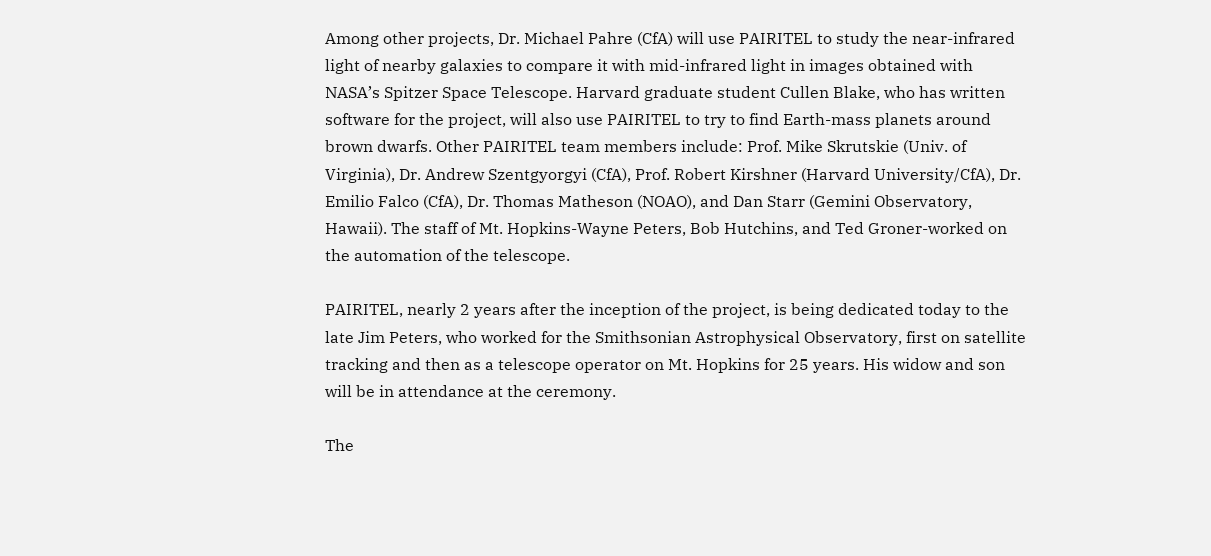Among other projects, Dr. Michael Pahre (CfA) will use PAIRITEL to study the near-infrared light of nearby galaxies to compare it with mid-infrared light in images obtained with NASA’s Spitzer Space Telescope. Harvard graduate student Cullen Blake, who has written software for the project, will also use PAIRITEL to try to find Earth-mass planets around brown dwarfs. Other PAIRITEL team members include: Prof. Mike Skrutskie (Univ. of Virginia), Dr. Andrew Szentgyorgyi (CfA), Prof. Robert Kirshner (Harvard University/CfA), Dr. Emilio Falco (CfA), Dr. Thomas Matheson (NOAO), and Dan Starr (Gemini Observatory, Hawaii). The staff of Mt. Hopkins-Wayne Peters, Bob Hutchins, and Ted Groner-worked on the automation of the telescope.

PAIRITEL, nearly 2 years after the inception of the project, is being dedicated today to the late Jim Peters, who worked for the Smithsonian Astrophysical Observatory, first on satellite tracking and then as a telescope operator on Mt. Hopkins for 25 years. His widow and son will be in attendance at the ceremony.

The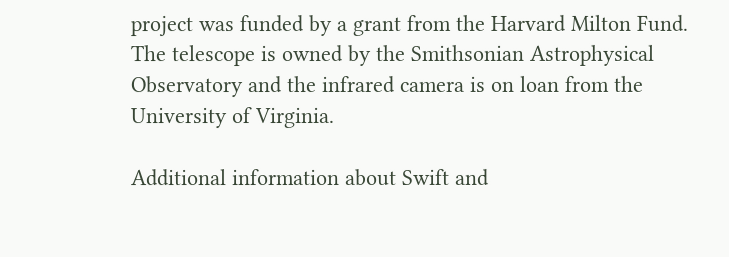project was funded by a grant from the Harvard Milton Fund. The telescope is owned by the Smithsonian Astrophysical Observatory and the infrared camera is on loan from the University of Virginia.

Additional information about Swift and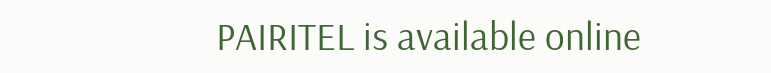PAIRITEL is available online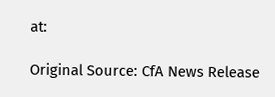at:

Original Source: CfA News Release